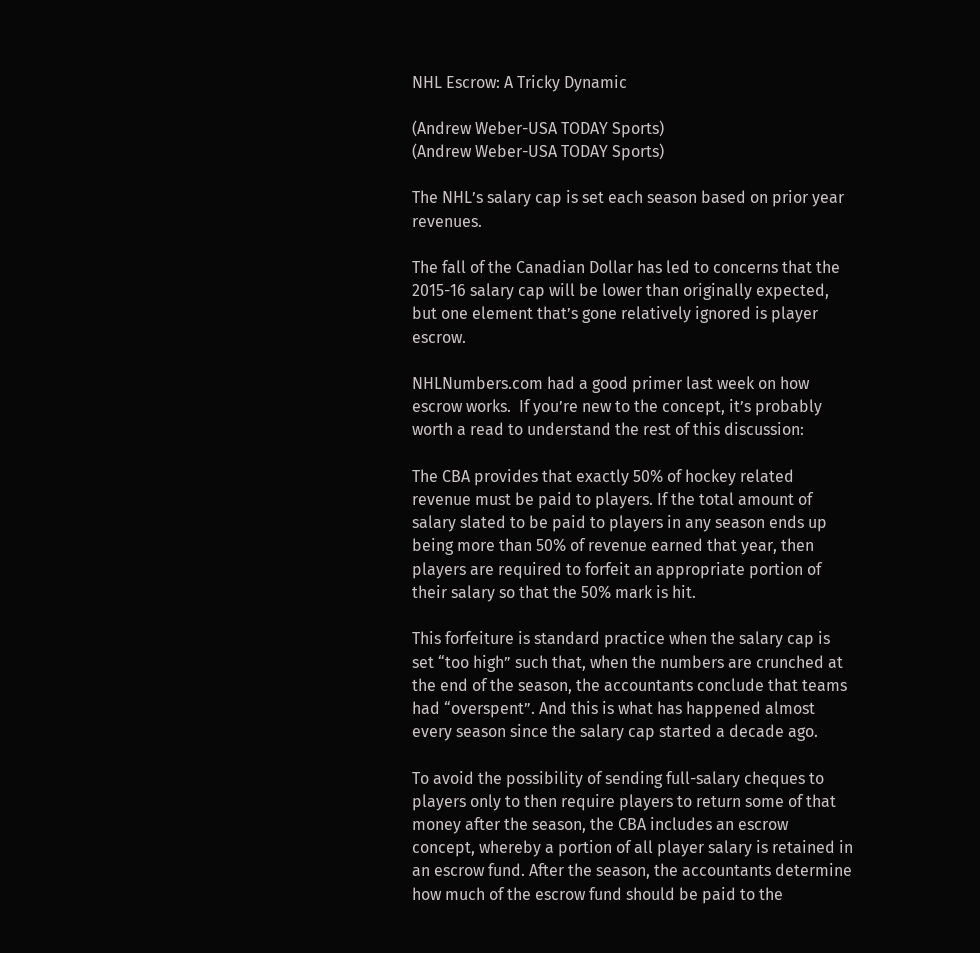NHL Escrow: A Tricky Dynamic

(Andrew Weber-USA TODAY Sports)
(Andrew Weber-USA TODAY Sports)

The NHL’s salary cap is set each season based on prior year revenues.

The fall of the Canadian Dollar has led to concerns that the 2015-16 salary cap will be lower than originally expected, but one element that’s gone relatively ignored is player escrow.

NHLNumbers.com had a good primer last week on how escrow works.  If you’re new to the concept, it’s probably worth a read to understand the rest of this discussion:

The CBA provides that exactly 50% of hockey related revenue must be paid to players. If the total amount of salary slated to be paid to players in any season ends up being more than 50% of revenue earned that year, then players are required to forfeit an appropriate portion of their salary so that the 50% mark is hit.

This forfeiture is standard practice when the salary cap is set “too high” such that, when the numbers are crunched at the end of the season, the accountants conclude that teams had “overspent”. And this is what has happened almost every season since the salary cap started a decade ago.

To avoid the possibility of sending full-salary cheques to players only to then require players to return some of that money after the season, the CBA includes an escrow concept, whereby a portion of all player salary is retained in an escrow fund. After the season, the accountants determine how much of the escrow fund should be paid to the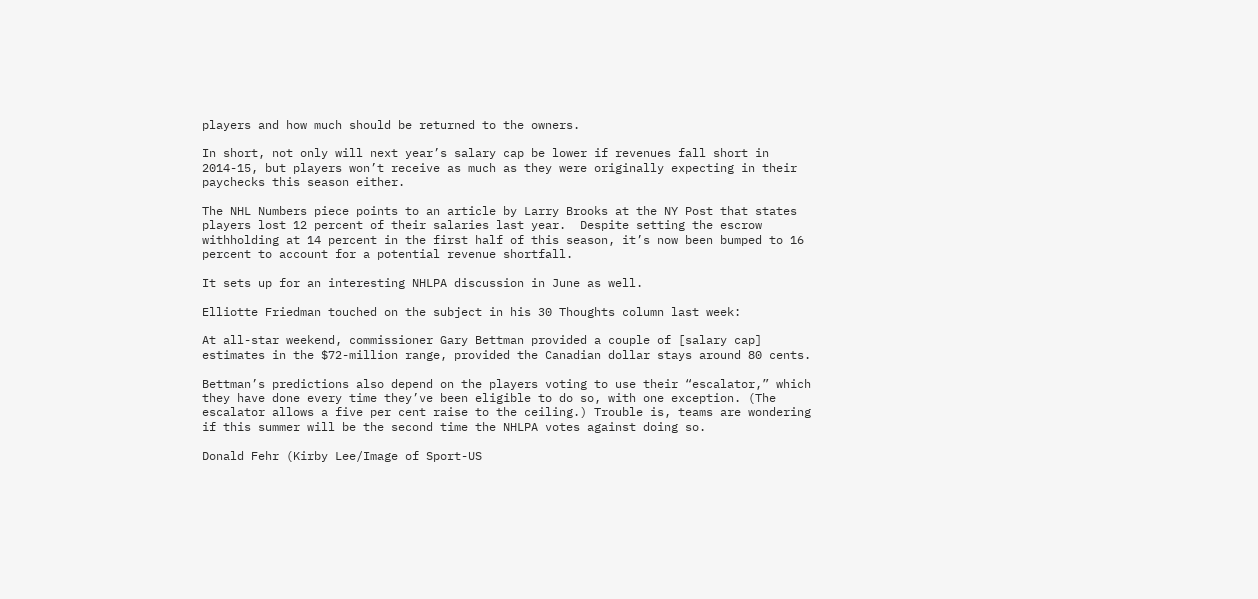players and how much should be returned to the owners.

In short, not only will next year’s salary cap be lower if revenues fall short in 2014-15, but players won’t receive as much as they were originally expecting in their paychecks this season either.

The NHL Numbers piece points to an article by Larry Brooks at the NY Post that states players lost 12 percent of their salaries last year.  Despite setting the escrow withholding at 14 percent in the first half of this season, it’s now been bumped to 16 percent to account for a potential revenue shortfall.

It sets up for an interesting NHLPA discussion in June as well.

Elliotte Friedman touched on the subject in his 30 Thoughts column last week:

At all-star weekend, commissioner Gary Bettman provided a couple of [salary cap] estimates in the $72-million range, provided the Canadian dollar stays around 80 cents.

Bettman’s predictions also depend on the players voting to use their “escalator,” which they have done every time they’ve been eligible to do so, with one exception. (The escalator allows a five per cent raise to the ceiling.) Trouble is, teams are wondering if this summer will be the second time the NHLPA votes against doing so.

Donald Fehr (Kirby Lee/Image of Sport-US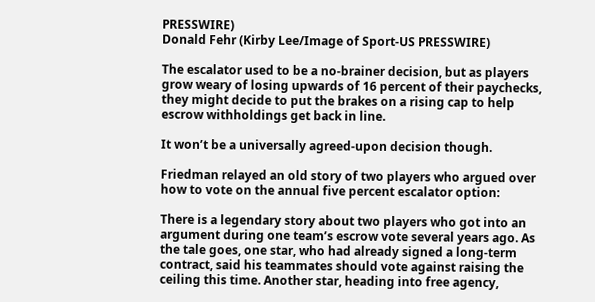PRESSWIRE)
Donald Fehr (Kirby Lee/Image of Sport-US PRESSWIRE)

The escalator used to be a no-brainer decision, but as players grow weary of losing upwards of 16 percent of their paychecks, they might decide to put the brakes on a rising cap to help escrow withholdings get back in line.

It won’t be a universally agreed-upon decision though.

Friedman relayed an old story of two players who argued over how to vote on the annual five percent escalator option:

There is a legendary story about two players who got into an argument during one team’s escrow vote several years ago. As the tale goes, one star, who had already signed a long-term contract, said his teammates should vote against raising the ceiling this time. Another star, heading into free agency,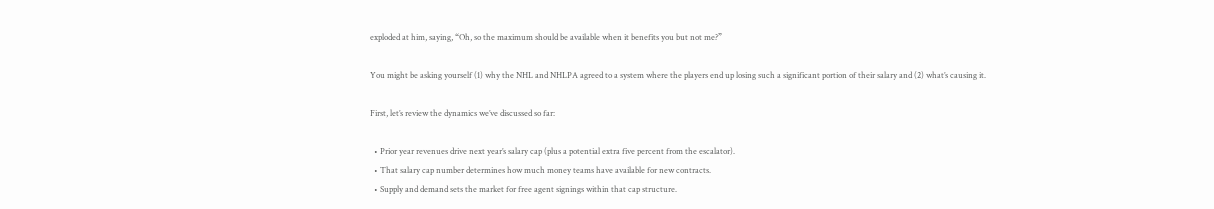exploded at him, saying, “Oh, so the maximum should be available when it benefits you but not me?”

You might be asking yourself (1) why the NHL and NHLPA agreed to a system where the players end up losing such a significant portion of their salary and (2) what’s causing it.

First, let’s review the dynamics we’ve discussed so far:

  • Prior year revenues drive next year’s salary cap (plus a potential extra five percent from the escalator).
  • That salary cap number determines how much money teams have available for new contracts.
  • Supply and demand sets the market for free agent signings within that cap structure.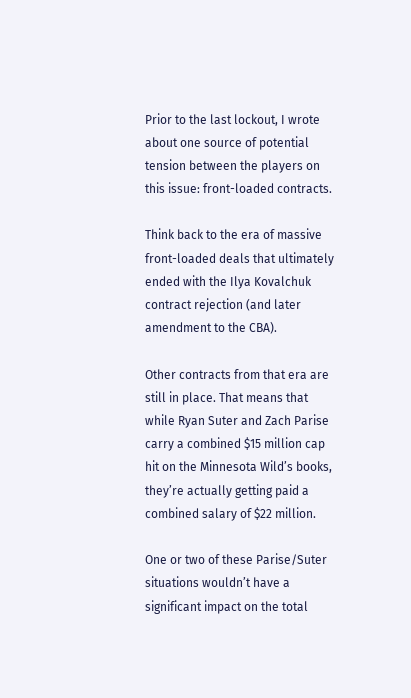Prior to the last lockout, I wrote about one source of potential tension between the players on this issue: front-loaded contracts.

Think back to the era of massive front-loaded deals that ultimately ended with the Ilya Kovalchuk contract rejection (and later amendment to the CBA).

Other contracts from that era are still in place. That means that while Ryan Suter and Zach Parise carry a combined $15 million cap hit on the Minnesota Wild’s books, they’re actually getting paid a combined salary of $22 million.

One or two of these Parise/Suter situations wouldn’t have a significant impact on the total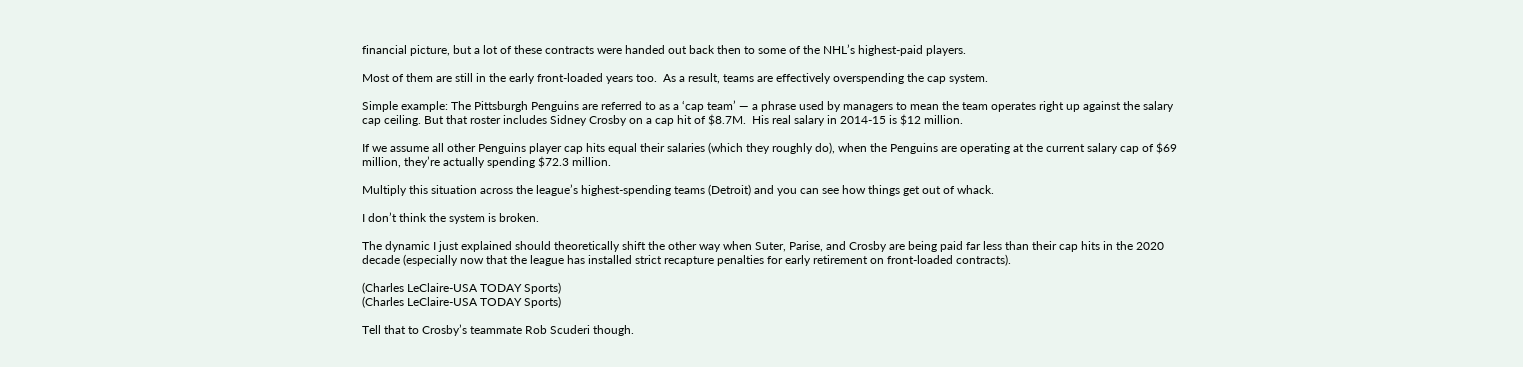financial picture, but a lot of these contracts were handed out back then to some of the NHL’s highest-paid players.

Most of them are still in the early front-loaded years too.  As a result, teams are effectively overspending the cap system.

Simple example: The Pittsburgh Penguins are referred to as a ‘cap team’ — a phrase used by managers to mean the team operates right up against the salary cap ceiling. But that roster includes Sidney Crosby on a cap hit of $8.7M.  His real salary in 2014-15 is $12 million.

If we assume all other Penguins player cap hits equal their salaries (which they roughly do), when the Penguins are operating at the current salary cap of $69 million, they’re actually spending $72.3 million.

Multiply this situation across the league’s highest-spending teams (Detroit) and you can see how things get out of whack.

I don’t think the system is broken.

The dynamic I just explained should theoretically shift the other way when Suter, Parise, and Crosby are being paid far less than their cap hits in the 2020 decade (especially now that the league has installed strict recapture penalties for early retirement on front-loaded contracts).

(Charles LeClaire-USA TODAY Sports)
(Charles LeClaire-USA TODAY Sports)

Tell that to Crosby’s teammate Rob Scuderi though.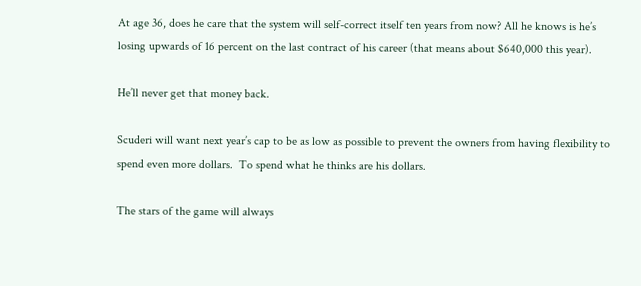At age 36, does he care that the system will self-correct itself ten years from now? All he knows is he’s losing upwards of 16 percent on the last contract of his career (that means about $640,000 this year).

He’ll never get that money back.

Scuderi will want next year’s cap to be as low as possible to prevent the owners from having flexibility to spend even more dollars.  To spend what he thinks are his dollars.

The stars of the game will always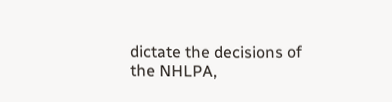dictate the decisions of the NHLPA,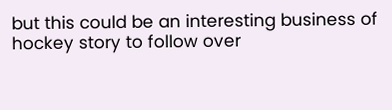but this could be an interesting business of hockey story to follow over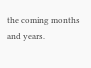the coming months and years.